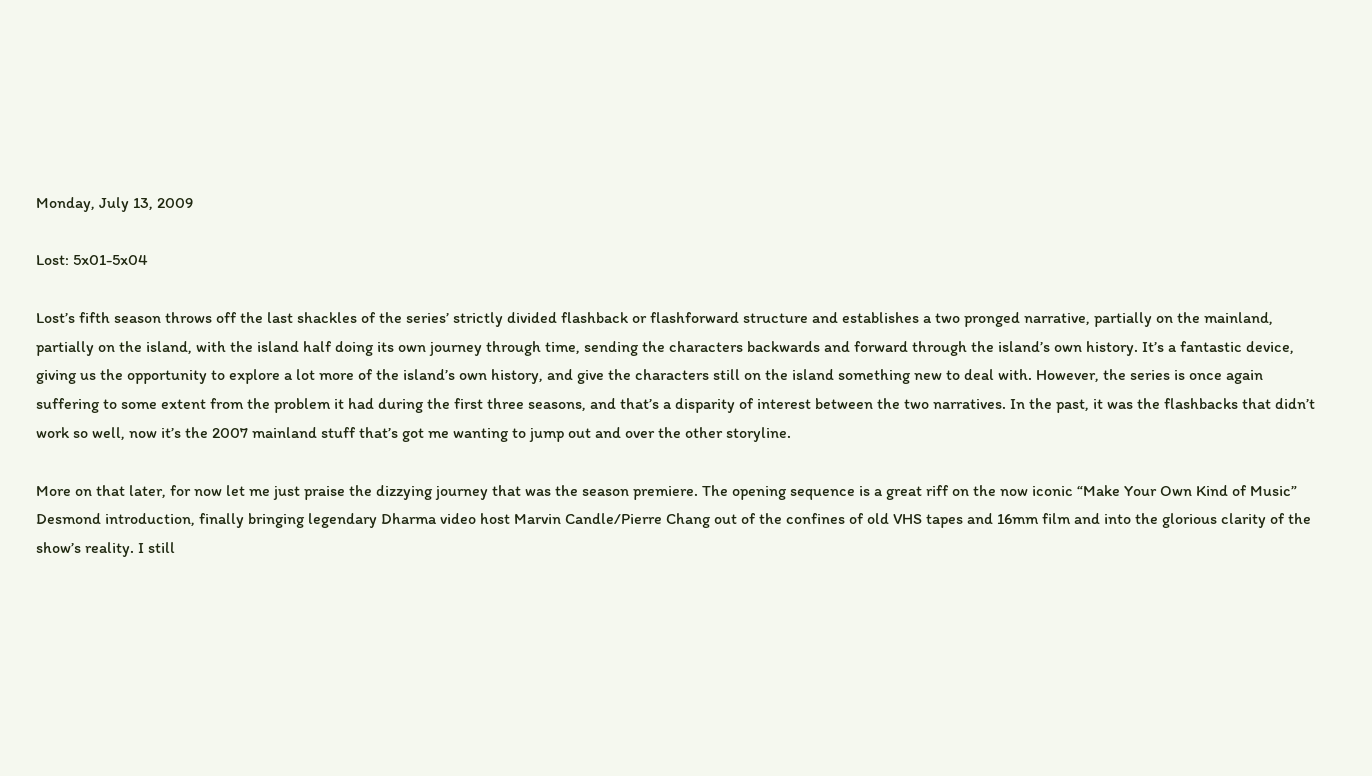Monday, July 13, 2009

Lost: 5x01-5x04

Lost’s fifth season throws off the last shackles of the series’ strictly divided flashback or flashforward structure and establishes a two pronged narrative, partially on the mainland, partially on the island, with the island half doing its own journey through time, sending the characters backwards and forward through the island’s own history. It’s a fantastic device, giving us the opportunity to explore a lot more of the island’s own history, and give the characters still on the island something new to deal with. However, the series is once again suffering to some extent from the problem it had during the first three seasons, and that’s a disparity of interest between the two narratives. In the past, it was the flashbacks that didn’t work so well, now it’s the 2007 mainland stuff that’s got me wanting to jump out and over the other storyline.

More on that later, for now let me just praise the dizzying journey that was the season premiere. The opening sequence is a great riff on the now iconic “Make Your Own Kind of Music” Desmond introduction, finally bringing legendary Dharma video host Marvin Candle/Pierre Chang out of the confines of old VHS tapes and 16mm film and into the glorious clarity of the show’s reality. I still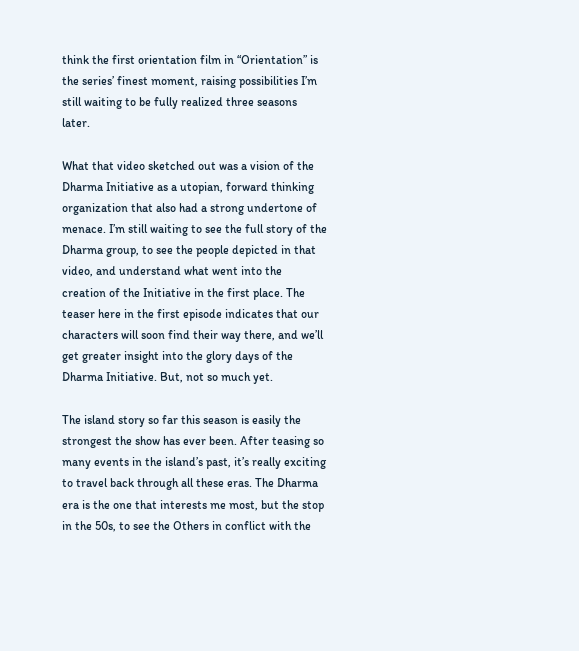think the first orientation film in “Orientation” is the series’ finest moment, raising possibilities I’m still waiting to be fully realized three seasons later.

What that video sketched out was a vision of the Dharma Initiative as a utopian, forward thinking organization that also had a strong undertone of menace. I’m still waiting to see the full story of the Dharma group, to see the people depicted in that video, and understand what went into the creation of the Initiative in the first place. The teaser here in the first episode indicates that our characters will soon find their way there, and we’ll get greater insight into the glory days of the Dharma Initiative. But, not so much yet.

The island story so far this season is easily the strongest the show has ever been. After teasing so many events in the island’s past, it’s really exciting to travel back through all these eras. The Dharma era is the one that interests me most, but the stop in the 50s, to see the Others in conflict with the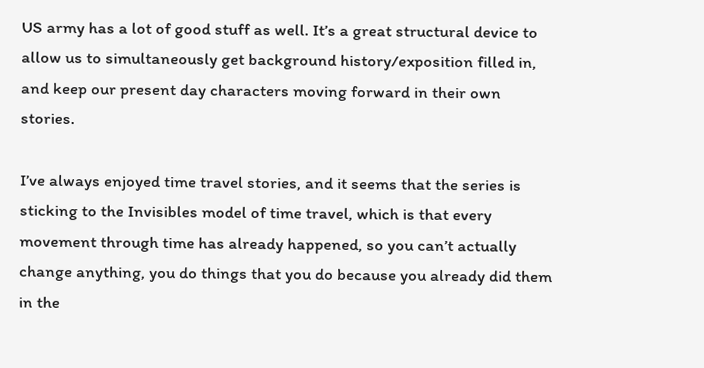US army has a lot of good stuff as well. It’s a great structural device to allow us to simultaneously get background history/exposition filled in, and keep our present day characters moving forward in their own stories.

I’ve always enjoyed time travel stories, and it seems that the series is sticking to the Invisibles model of time travel, which is that every movement through time has already happened, so you can’t actually change anything, you do things that you do because you already did them in the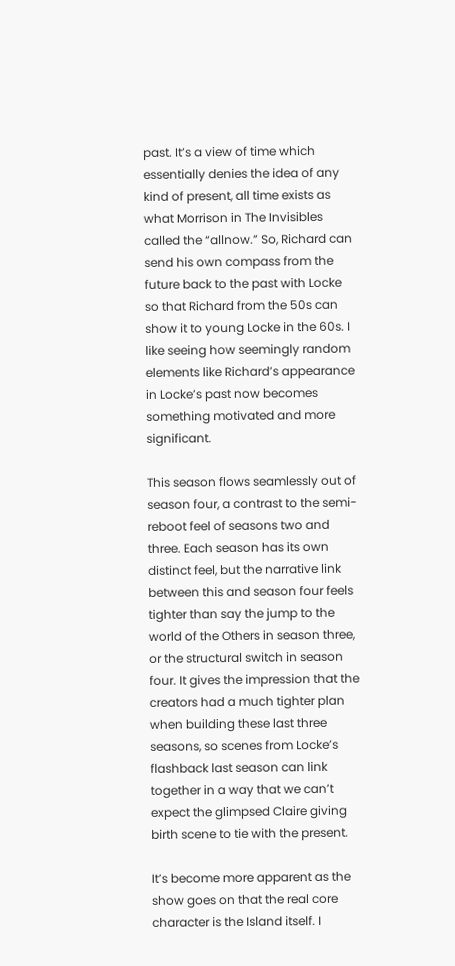past. It’s a view of time which essentially denies the idea of any kind of present, all time exists as what Morrison in The Invisibles called the “allnow.” So, Richard can send his own compass from the future back to the past with Locke so that Richard from the 50s can show it to young Locke in the 60s. I like seeing how seemingly random elements like Richard’s appearance in Locke’s past now becomes something motivated and more significant.

This season flows seamlessly out of season four, a contrast to the semi-reboot feel of seasons two and three. Each season has its own distinct feel, but the narrative link between this and season four feels tighter than say the jump to the world of the Others in season three, or the structural switch in season four. It gives the impression that the creators had a much tighter plan when building these last three seasons, so scenes from Locke’s flashback last season can link together in a way that we can’t expect the glimpsed Claire giving birth scene to tie with the present.

It’s become more apparent as the show goes on that the real core character is the Island itself. I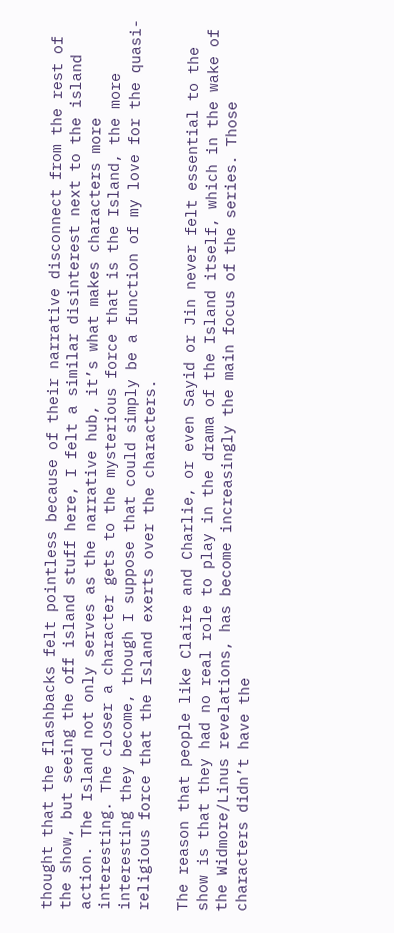thought that the flashbacks felt pointless because of their narrative disconnect from the rest of the show, but seeing the off island stuff here, I felt a similar disinterest next to the island action. The Island not only serves as the narrative hub, it’s what makes characters more interesting. The closer a character gets to the mysterious force that is the Island, the more interesting they become, though I suppose that could simply be a function of my love for the quasi-religious force that the Island exerts over the characters.

The reason that people like Claire and Charlie, or even Sayid or Jin never felt essential to the show is that they had no real role to play in the drama of the Island itself, which in the wake of the Widmore/Linus revelations, has become increasingly the main focus of the series. Those characters didn’t have the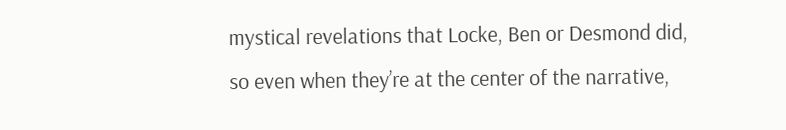mystical revelations that Locke, Ben or Desmond did, so even when they’re at the center of the narrative,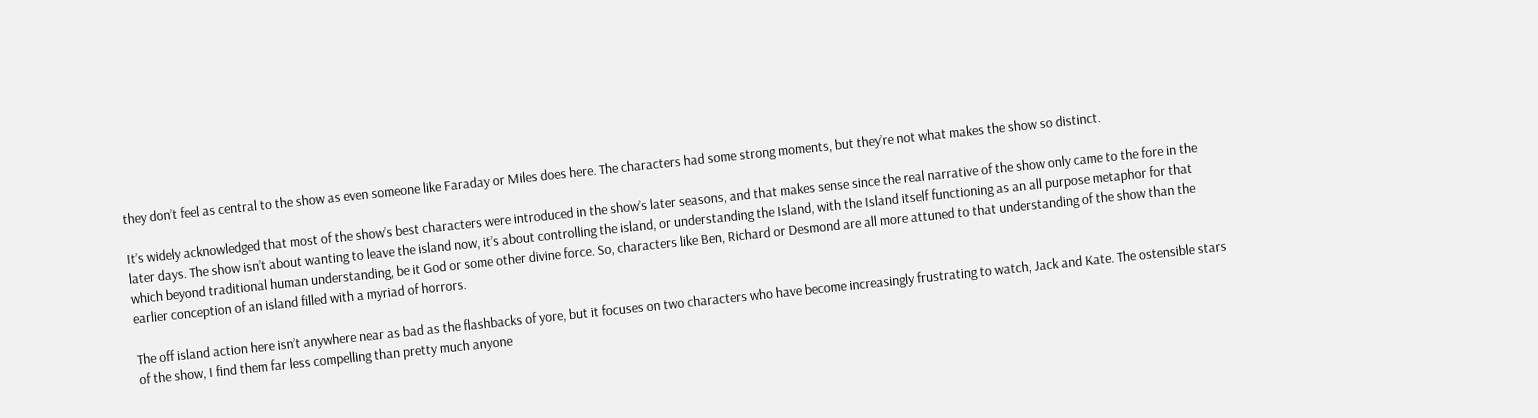they don’t feel as central to the show as even someone like Faraday or Miles does here. The characters had some strong moments, but they’re not what makes the show so distinct.

It’s widely acknowledged that most of the show’s best characters were introduced in the show’s later seasons, and that makes sense since the real narrative of the show only came to the fore in the later days. The show isn’t about wanting to leave the island now, it’s about controlling the island, or understanding the Island, with the Island itself functioning as an all purpose metaphor for that which beyond traditional human understanding, be it God or some other divine force. So, characters like Ben, Richard or Desmond are all more attuned to that understanding of the show than the earlier conception of an island filled with a myriad of horrors.

The off island action here isn’t anywhere near as bad as the flashbacks of yore, but it focuses on two characters who have become increasingly frustrating to watch, Jack and Kate. The ostensible stars of the show, I find them far less compelling than pretty much anyone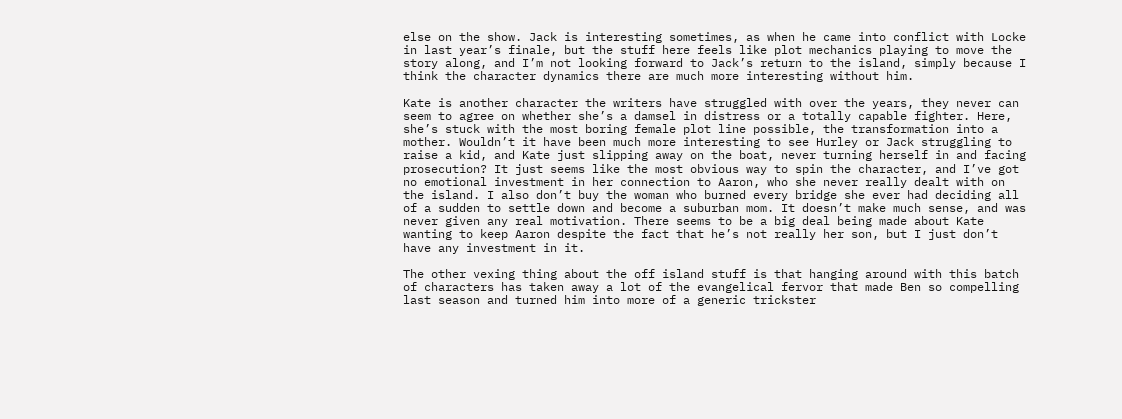else on the show. Jack is interesting sometimes, as when he came into conflict with Locke in last year’s finale, but the stuff here feels like plot mechanics playing to move the story along, and I’m not looking forward to Jack’s return to the island, simply because I think the character dynamics there are much more interesting without him.

Kate is another character the writers have struggled with over the years, they never can seem to agree on whether she’s a damsel in distress or a totally capable fighter. Here, she’s stuck with the most boring female plot line possible, the transformation into a mother. Wouldn’t it have been much more interesting to see Hurley or Jack struggling to raise a kid, and Kate just slipping away on the boat, never turning herself in and facing prosecution? It just seems like the most obvious way to spin the character, and I’ve got no emotional investment in her connection to Aaron, who she never really dealt with on the island. I also don’t buy the woman who burned every bridge she ever had deciding all of a sudden to settle down and become a suburban mom. It doesn’t make much sense, and was never given any real motivation. There seems to be a big deal being made about Kate wanting to keep Aaron despite the fact that he’s not really her son, but I just don’t have any investment in it.

The other vexing thing about the off island stuff is that hanging around with this batch of characters has taken away a lot of the evangelical fervor that made Ben so compelling last season and turned him into more of a generic trickster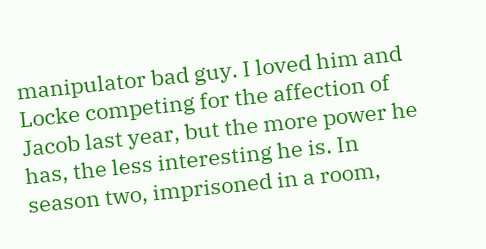manipulator bad guy. I loved him and Locke competing for the affection of Jacob last year, but the more power he has, the less interesting he is. In season two, imprisoned in a room,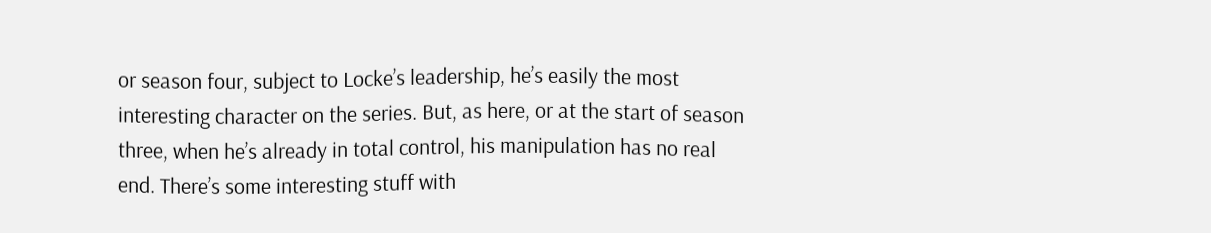or season four, subject to Locke’s leadership, he’s easily the most interesting character on the series. But, as here, or at the start of season three, when he’s already in total control, his manipulation has no real end. There’s some interesting stuff with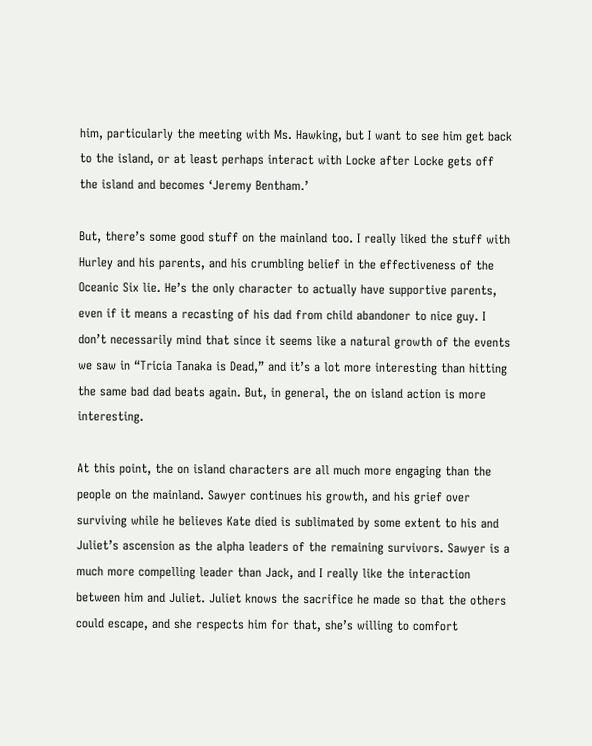him, particularly the meeting with Ms. Hawking, but I want to see him get back to the island, or at least perhaps interact with Locke after Locke gets off the island and becomes ‘Jeremy Bentham.’

But, there’s some good stuff on the mainland too. I really liked the stuff with Hurley and his parents, and his crumbling belief in the effectiveness of the Oceanic Six lie. He’s the only character to actually have supportive parents, even if it means a recasting of his dad from child abandoner to nice guy. I don’t necessarily mind that since it seems like a natural growth of the events we saw in “Tricia Tanaka is Dead,” and it’s a lot more interesting than hitting the same bad dad beats again. But, in general, the on island action is more interesting.

At this point, the on island characters are all much more engaging than the people on the mainland. Sawyer continues his growth, and his grief over surviving while he believes Kate died is sublimated by some extent to his and Juliet’s ascension as the alpha leaders of the remaining survivors. Sawyer is a much more compelling leader than Jack, and I really like the interaction between him and Juliet. Juliet knows the sacrifice he made so that the others could escape, and she respects him for that, she’s willing to comfort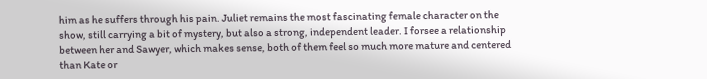him as he suffers through his pain. Juliet remains the most fascinating female character on the show, still carrying a bit of mystery, but also a strong, independent leader. I forsee a relationship between her and Sawyer, which makes sense, both of them feel so much more mature and centered than Kate or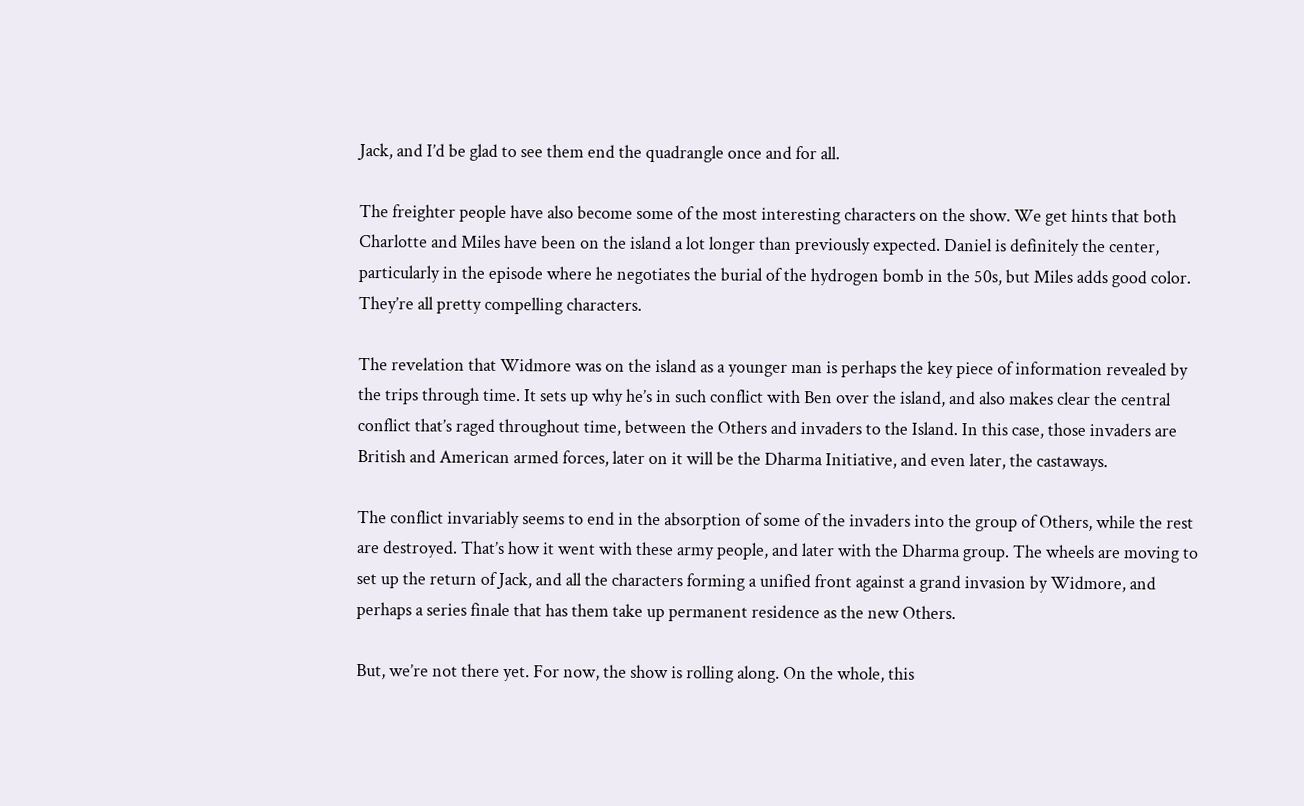Jack, and I’d be glad to see them end the quadrangle once and for all.

The freighter people have also become some of the most interesting characters on the show. We get hints that both Charlotte and Miles have been on the island a lot longer than previously expected. Daniel is definitely the center, particularly in the episode where he negotiates the burial of the hydrogen bomb in the 50s, but Miles adds good color. They’re all pretty compelling characters.

The revelation that Widmore was on the island as a younger man is perhaps the key piece of information revealed by the trips through time. It sets up why he’s in such conflict with Ben over the island, and also makes clear the central conflict that’s raged throughout time, between the Others and invaders to the Island. In this case, those invaders are British and American armed forces, later on it will be the Dharma Initiative, and even later, the castaways.

The conflict invariably seems to end in the absorption of some of the invaders into the group of Others, while the rest are destroyed. That’s how it went with these army people, and later with the Dharma group. The wheels are moving to set up the return of Jack, and all the characters forming a unified front against a grand invasion by Widmore, and perhaps a series finale that has them take up permanent residence as the new Others.

But, we’re not there yet. For now, the show is rolling along. On the whole, this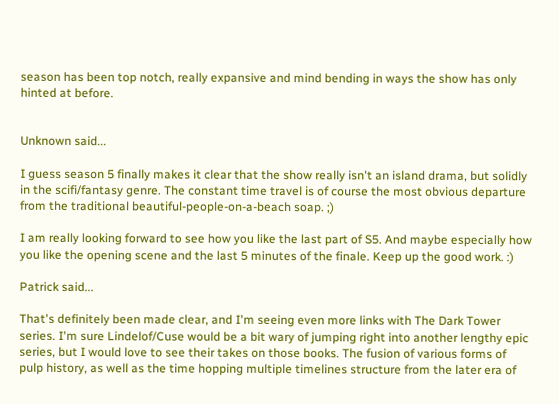season has been top notch, really expansive and mind bending in ways the show has only hinted at before.


Unknown said...

I guess season 5 finally makes it clear that the show really isn't an island drama, but solidly in the scifi/fantasy genre. The constant time travel is of course the most obvious departure from the traditional beautiful-people-on-a-beach soap. ;)

I am really looking forward to see how you like the last part of S5. And maybe especially how you like the opening scene and the last 5 minutes of the finale. Keep up the good work. :)

Patrick said...

That's definitely been made clear, and I'm seeing even more links with The Dark Tower series. I'm sure Lindelof/Cuse would be a bit wary of jumping right into another lengthy epic series, but I would love to see their takes on those books. The fusion of various forms of pulp history, as well as the time hopping multiple timelines structure from the later era of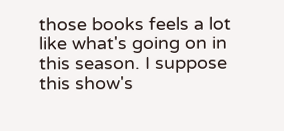those books feels a lot like what's going on in this season. I suppose this show's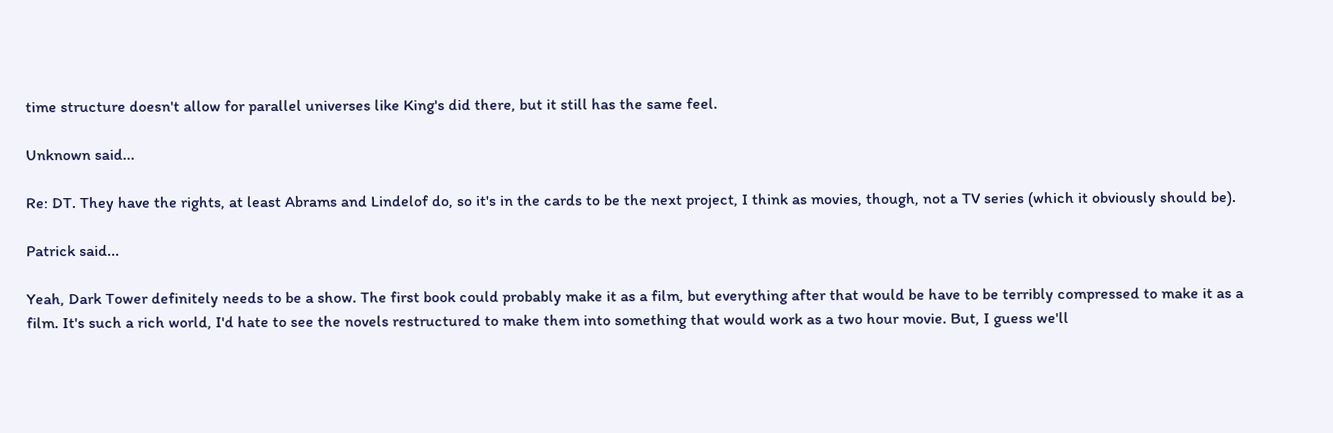time structure doesn't allow for parallel universes like King's did there, but it still has the same feel.

Unknown said...

Re: DT. They have the rights, at least Abrams and Lindelof do, so it's in the cards to be the next project, I think as movies, though, not a TV series (which it obviously should be).

Patrick said...

Yeah, Dark Tower definitely needs to be a show. The first book could probably make it as a film, but everything after that would be have to be terribly compressed to make it as a film. It's such a rich world, I'd hate to see the novels restructured to make them into something that would work as a two hour movie. But, I guess we'll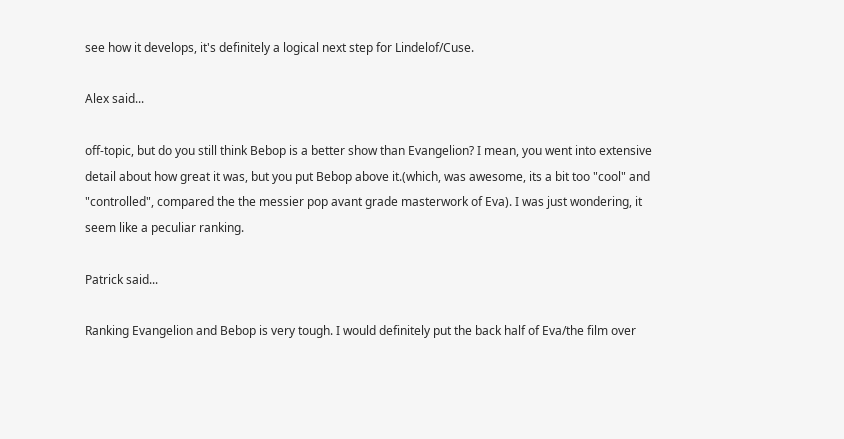see how it develops, it's definitely a logical next step for Lindelof/Cuse.

Alex said...

off-topic, but do you still think Bebop is a better show than Evangelion? I mean, you went into extensive detail about how great it was, but you put Bebop above it.(which, was awesome, its a bit too "cool" and "controlled", compared the the messier pop avant grade masterwork of Eva). I was just wondering, it seem like a peculiar ranking.

Patrick said...

Ranking Evangelion and Bebop is very tough. I would definitely put the back half of Eva/the film over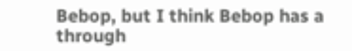Bebop, but I think Bebop has a through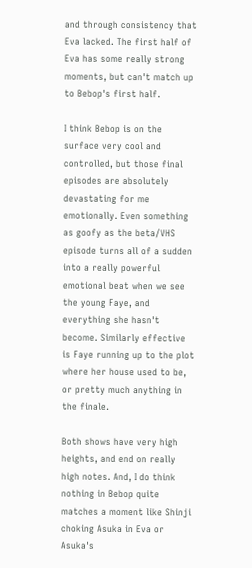and through consistency that Eva lacked. The first half of Eva has some really strong moments, but can't match up to Bebop's first half.

I think Bebop is on the surface very cool and controlled, but those final episodes are absolutely devastating for me emotionally. Even something as goofy as the beta/VHS episode turns all of a sudden into a really powerful emotional beat when we see the young Faye, and everything she hasn't become. Similarly effective is Faye running up to the plot where her house used to be, or pretty much anything in the finale.

Both shows have very high heights, and end on really high notes. And, I do think nothing in Bebop quite matches a moment like Shinji choking Asuka in Eva or Asuka's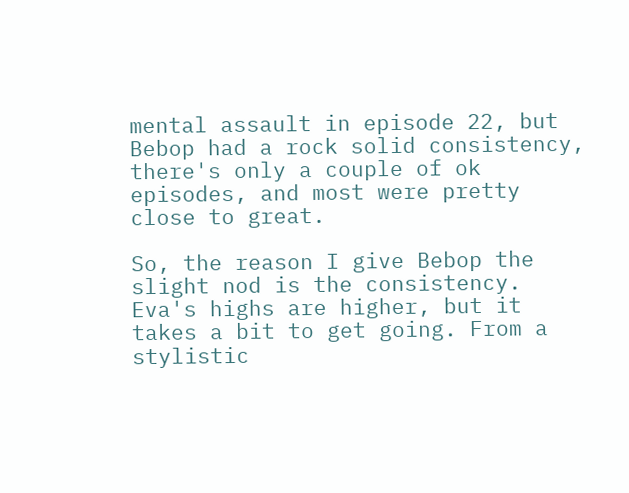mental assault in episode 22, but Bebop had a rock solid consistency, there's only a couple of ok episodes, and most were pretty close to great.

So, the reason I give Bebop the slight nod is the consistency. Eva's highs are higher, but it takes a bit to get going. From a stylistic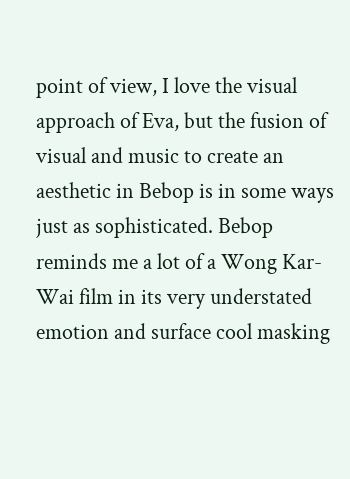point of view, I love the visual approach of Eva, but the fusion of visual and music to create an aesthetic in Bebop is in some ways just as sophisticated. Bebop reminds me a lot of a Wong Kar-Wai film in its very understated emotion and surface cool masking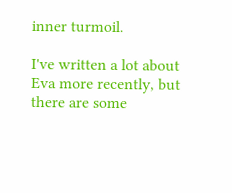inner turmoil.

I've written a lot about Eva more recently, but there are some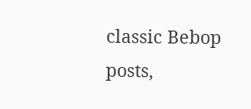classic Bebop posts,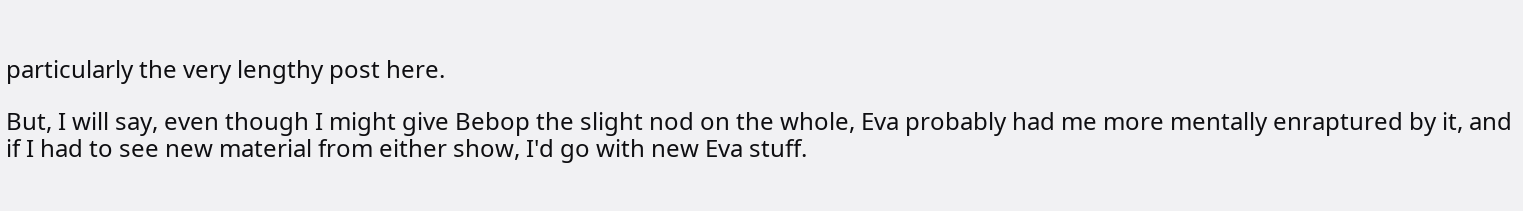particularly the very lengthy post here.

But, I will say, even though I might give Bebop the slight nod on the whole, Eva probably had me more mentally enraptured by it, and if I had to see new material from either show, I'd go with new Eva stuff.